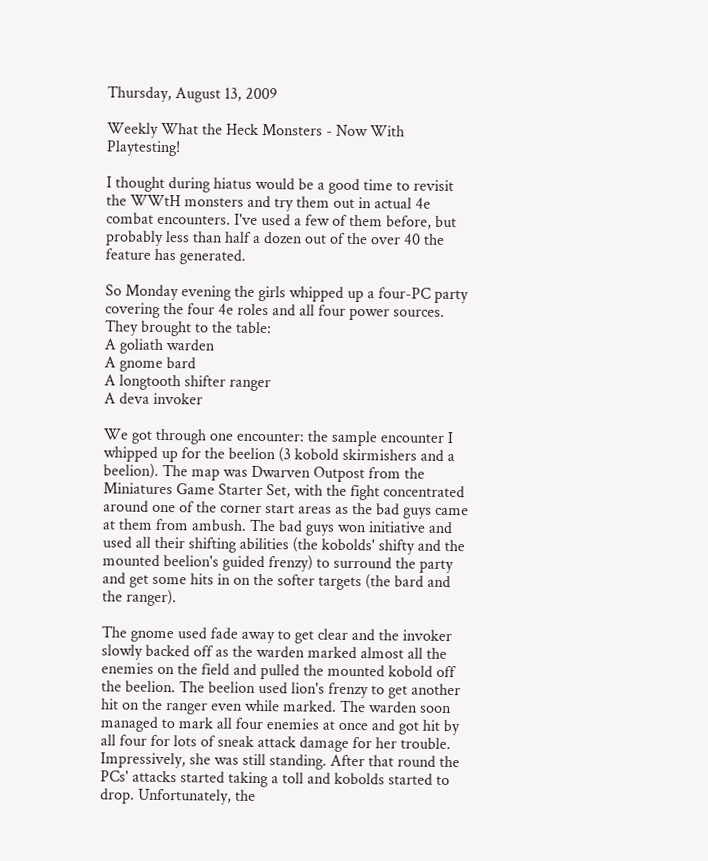Thursday, August 13, 2009

Weekly What the Heck Monsters - Now With Playtesting!

I thought during hiatus would be a good time to revisit the WWtH monsters and try them out in actual 4e combat encounters. I've used a few of them before, but probably less than half a dozen out of the over 40 the feature has generated.

So Monday evening the girls whipped up a four-PC party covering the four 4e roles and all four power sources. They brought to the table:
A goliath warden
A gnome bard
A longtooth shifter ranger
A deva invoker

We got through one encounter: the sample encounter I whipped up for the beelion (3 kobold skirmishers and a beelion). The map was Dwarven Outpost from the Miniatures Game Starter Set, with the fight concentrated around one of the corner start areas as the bad guys came at them from ambush. The bad guys won initiative and used all their shifting abilities (the kobolds' shifty and the mounted beelion's guided frenzy) to surround the party and get some hits in on the softer targets (the bard and the ranger).

The gnome used fade away to get clear and the invoker slowly backed off as the warden marked almost all the enemies on the field and pulled the mounted kobold off the beelion. The beelion used lion's frenzy to get another hit on the ranger even while marked. The warden soon managed to mark all four enemies at once and got hit by all four for lots of sneak attack damage for her trouble. Impressively, she was still standing. After that round the PCs' attacks started taking a toll and kobolds started to drop. Unfortunately, the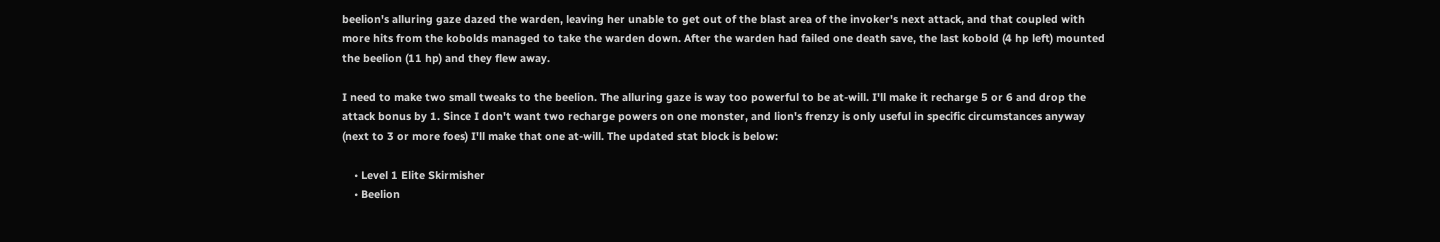beelion's alluring gaze dazed the warden, leaving her unable to get out of the blast area of the invoker's next attack, and that coupled with more hits from the kobolds managed to take the warden down. After the warden had failed one death save, the last kobold (4 hp left) mounted the beelion (11 hp) and they flew away.

I need to make two small tweaks to the beelion. The alluring gaze is way too powerful to be at-will. I'll make it recharge 5 or 6 and drop the attack bonus by 1. Since I don't want two recharge powers on one monster, and lion's frenzy is only useful in specific circumstances anyway (next to 3 or more foes) I'll make that one at-will. The updated stat block is below:

    • Level 1 Elite Skirmisher
    • Beelion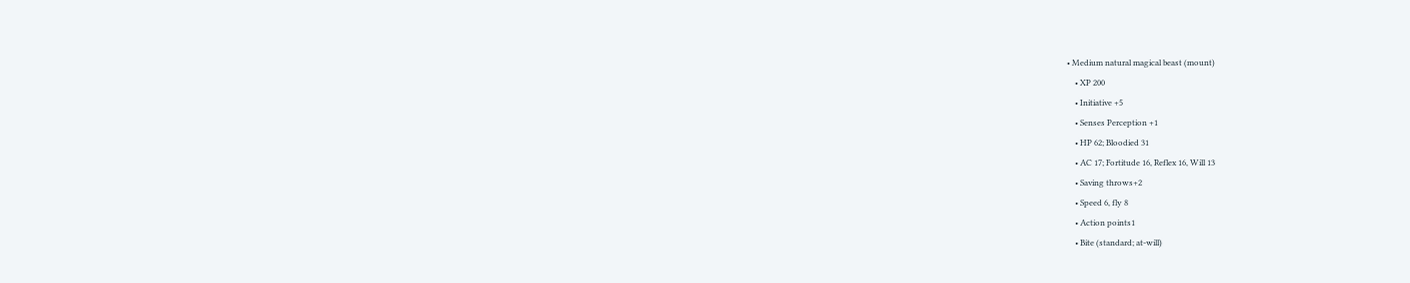• Medium natural magical beast (mount)
    • XP 200
    • Initiative +5
    • Senses Perception +1
    • HP 62; Bloodied 31
    • AC 17; Fortitude 16, Reflex 16, Will 13
    • Saving throws+2
    • Speed 6, fly 8
    • Action points1
    • Bite (standard; at-will)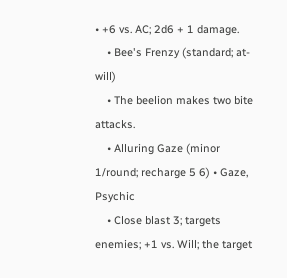• +6 vs. AC; 2d6 + 1 damage.
    • Bee's Frenzy (standard; at-will)
    • The beelion makes two bite attacks.
    • Alluring Gaze (minor 1/round; recharge 5 6) • Gaze, Psychic
    • Close blast 3; targets enemies; +1 vs. Will; the target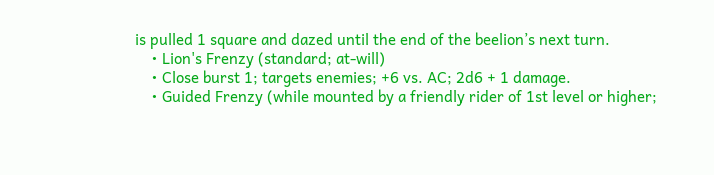is pulled 1 square and dazed until the end of the beelion’s next turn.
    • Lion's Frenzy (standard; at-will)
    • Close burst 1; targets enemies; +6 vs. AC; 2d6 + 1 damage.
    • Guided Frenzy (while mounted by a friendly rider of 1st level or higher;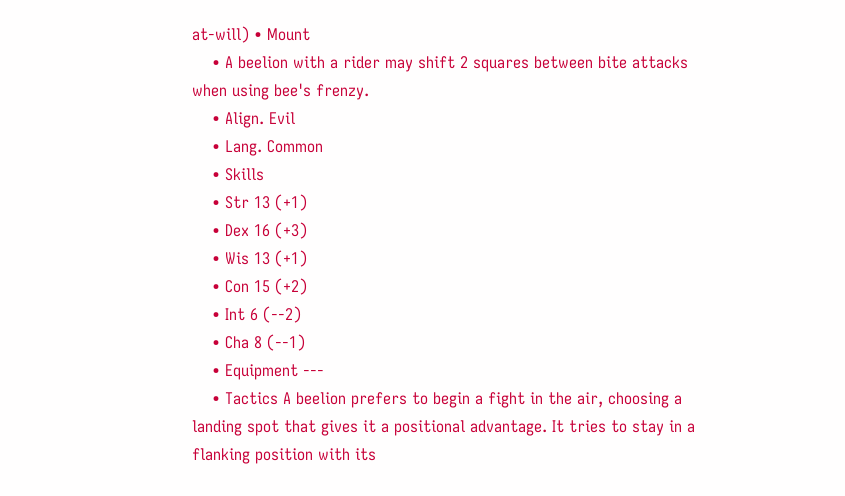at-will) • Mount
    • A beelion with a rider may shift 2 squares between bite attacks when using bee's frenzy.
    • Align. Evil
    • Lang. Common
    • Skills
    • Str 13 (+1)
    • Dex 16 (+3)
    • Wis 13 (+1)
    • Con 15 (+2)
    • Int 6 (--2)
    • Cha 8 (--1)
    • Equipment ---
    • Tactics A beelion prefers to begin a fight in the air, choosing a landing spot that gives it a positional advantage. It tries to stay in a flanking position with its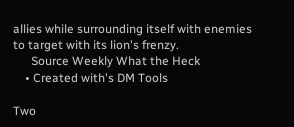allies while surrounding itself with enemies to target with its lion's frenzy.
      Source Weekly What the Heck
    • Created with's DM Tools

Two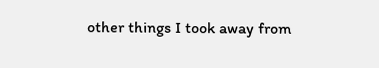other things I took away from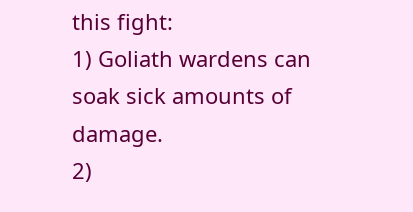this fight:
1) Goliath wardens can soak sick amounts of damage.
2)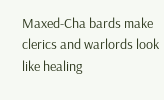Maxed-Cha bards make clerics and warlords look like healing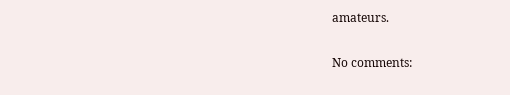amateurs.

No comments: